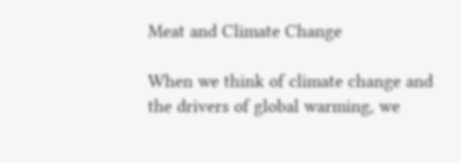Meat and Climate Change

When we think of climate change and the drivers of global warming, we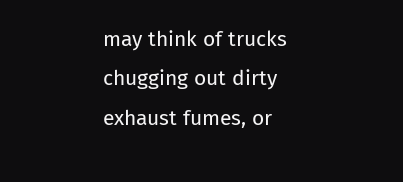may think of trucks chugging out dirty exhaust fumes, or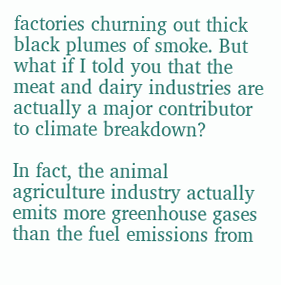factories churning out thick black plumes of smoke. But what if I told you that the meat and dairy industries are actually a major contributor to climate breakdown?

In fact, the animal agriculture industry actually emits more greenhouse gases than the fuel emissions from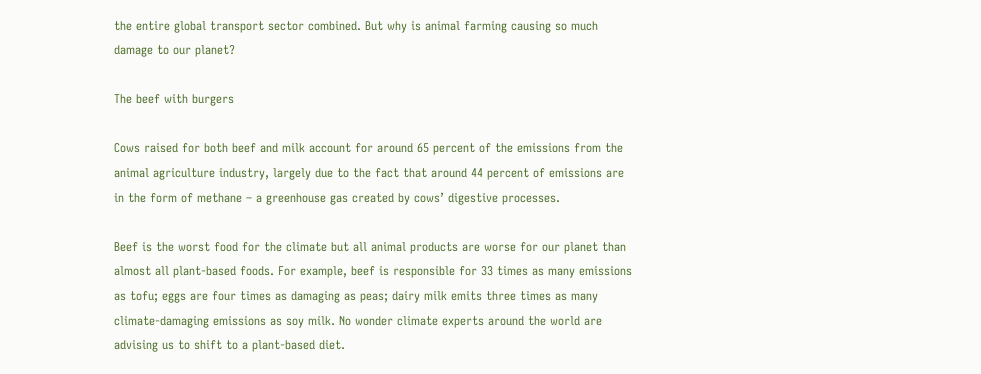the entire global transport sector combined. But why is animal farming causing so much damage to our planet?

The beef with burgers

Cows raised for both beef and milk account for around 65 percent of the emissions from the animal agriculture industry, largely due to the fact that around 44 percent of emissions are in the form of methane – a greenhouse gas created by cows’ digestive processes.

Beef is the worst food for the climate but all animal products are worse for our planet than almost all plant-based foods. For example, beef is responsible for 33 times as many emissions as tofu; eggs are four times as damaging as peas; dairy milk emits three times as many climate-damaging emissions as soy milk. No wonder climate experts around the world are advising us to shift to a plant-based diet.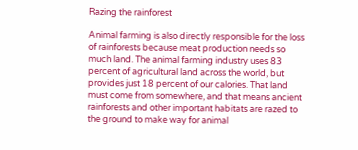Razing the rainforest

Animal farming is also directly responsible for the loss of rainforests because meat production needs so much land. The animal farming industry uses 83 percent of agricultural land across the world, but provides just 18 percent of our calories. That land must come from somewhere, and that means ancient rainforests and other important habitats are razed to the ground to make way for animal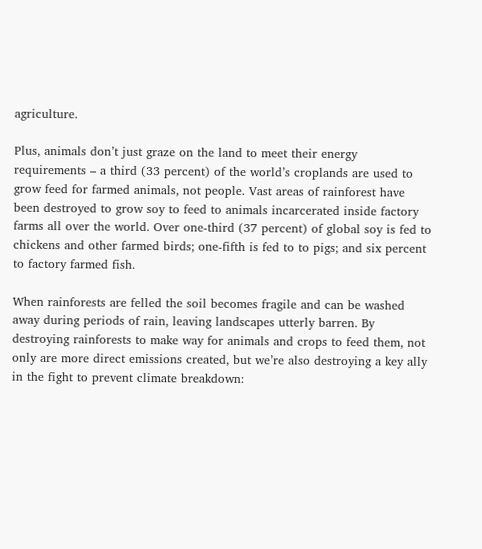agriculture.

Plus, animals don’t just graze on the land to meet their energy requirements – a third (33 percent) of the world’s croplands are used to grow feed for farmed animals, not people. Vast areas of rainforest have been destroyed to grow soy to feed to animals incarcerated inside factory farms all over the world. Over one-third (37 percent) of global soy is fed to chickens and other farmed birds; one-fifth is fed to to pigs; and six percent to factory farmed fish.

When rainforests are felled the soil becomes fragile and can be washed away during periods of rain, leaving landscapes utterly barren. By destroying rainforests to make way for animals and crops to feed them, not only are more direct emissions created, but we’re also destroying a key ally in the fight to prevent climate breakdown: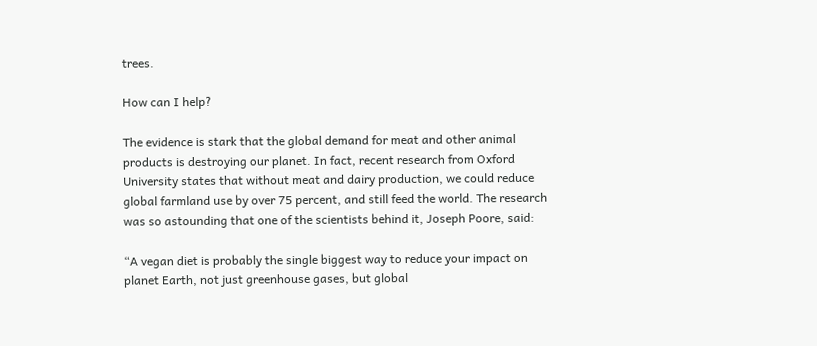trees.

How can I help?

The evidence is stark that the global demand for meat and other animal products is destroying our planet. In fact, recent research from Oxford University states that without meat and dairy production, we could reduce global farmland use by over 75 percent, and still feed the world. The research was so astounding that one of the scientists behind it, Joseph Poore, said:

“A vegan diet is probably the single biggest way to reduce your impact on planet Earth, not just greenhouse gases, but global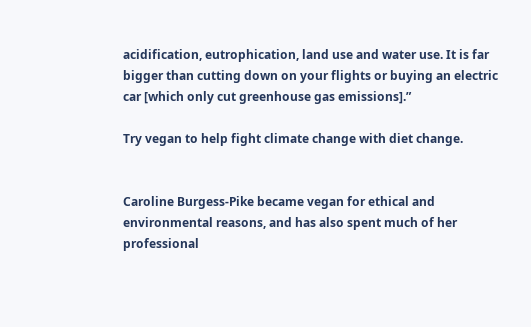acidification, eutrophication, land use and water use. It is far bigger than cutting down on your flights or buying an electric car [which only cut greenhouse gas emissions].”

Try vegan to help fight climate change with diet change.


Caroline Burgess-Pike became vegan for ethical and environmental reasons, and has also spent much of her professional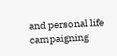and personal life campaigning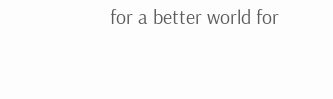for a better world for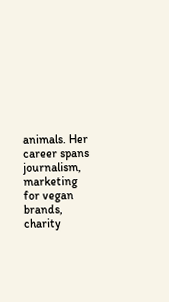animals. Her career spans journalism, marketing for vegan brands, charity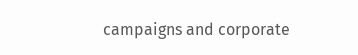campaigns and corporate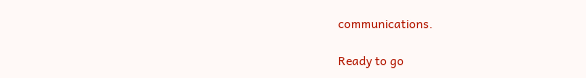communications.

Ready to go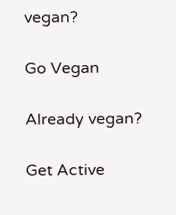vegan?

Go Vegan

Already vegan?

Get Active